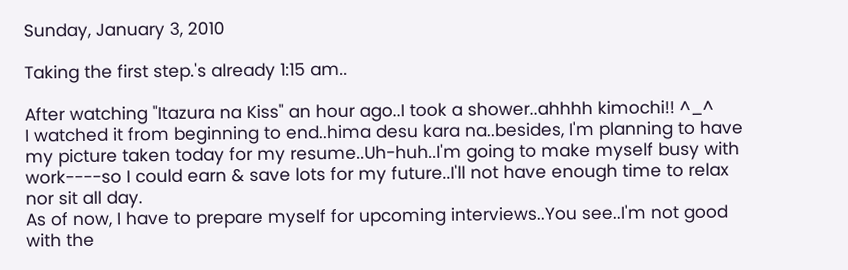Sunday, January 3, 2010

Taking the first step.'s already 1:15 am..

After watching "Itazura na Kiss" an hour ago..I took a shower..ahhhh kimochi!! ^_^
I watched it from beginning to end..hima desu kara na..besides, I'm planning to have my picture taken today for my resume..Uh-huh..I'm going to make myself busy with work----so I could earn & save lots for my future..I'll not have enough time to relax nor sit all day.
As of now, I have to prepare myself for upcoming interviews..You see..I'm not good with the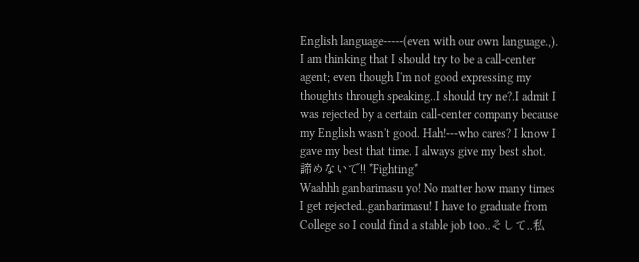English language-----(even with our own language.,). I am thinking that I should try to be a call-center agent; even though I'm not good expressing my thoughts through speaking..I should try ne?.I admit I was rejected by a certain call-center company because my English wasn't good. Hah!---who cares? I know I gave my best that time. I always give my best shot.  諦めないで!! *Fighting*
Waahhh ganbarimasu yo! No matter how many times I get rejected..ganbarimasu! I have to graduate from College so I could find a stable job too..そして..私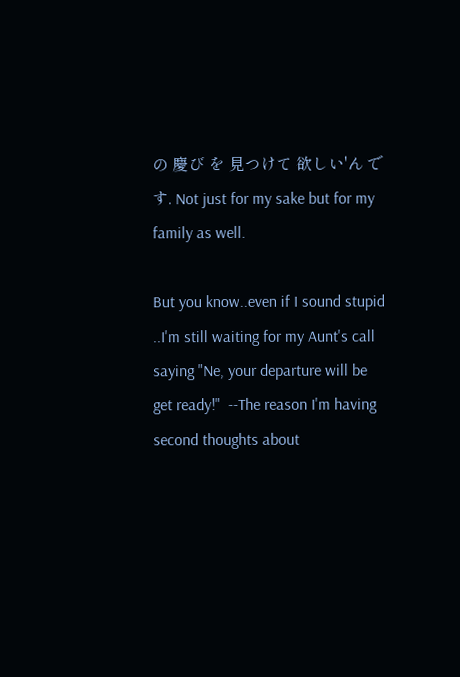の 慶び を 見つけて 欲しい'ん です. Not just for my sake but for my family as well.

But you know..even if I sound stupid ..I'm still waiting for my Aunt's call saying "Ne, your departure will be get ready!"  --The reason I'm having second thoughts about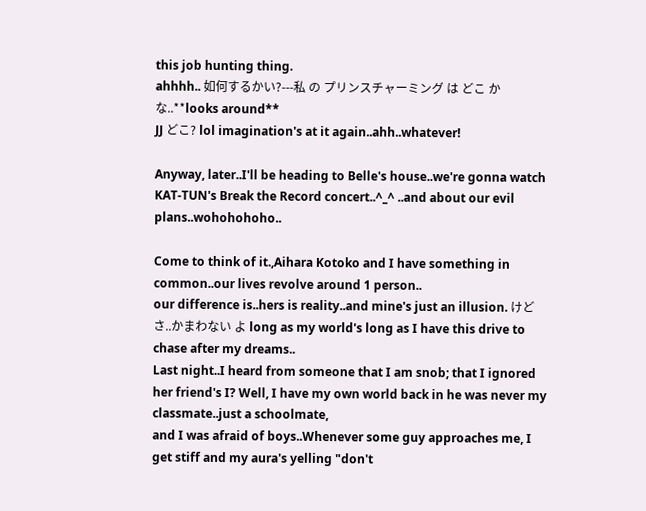this job hunting thing.
ahhhh.. 如何するかい?---私 の プリンスチャーミング は どこ か な..**looks around**
JJ どこ? lol imagination's at it again..ahh..whatever!

Anyway, later..I'll be heading to Belle's house..we're gonna watch KAT-TUN's Break the Record concert..^_^ ..and about our evil plans..wohohohoho..

Come to think of it.,Aihara Kotoko and I have something in common..our lives revolve around 1 person..
our difference is..hers is reality..and mine's just an illusion. けど さ..かまわない よ long as my world's long as I have this drive to chase after my dreams..
Last night..I heard from someone that I am snob; that I ignored her friend's I? Well, I have my own world back in he was never my classmate..just a schoolmate,
and I was afraid of boys..Whenever some guy approaches me, I get stiff and my aura's yelling "don't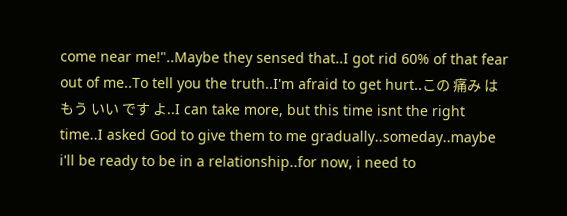come near me!"..Maybe they sensed that..I got rid 60% of that fear out of me..To tell you the truth..I'm afraid to get hurt..この 痛み は もう いい です よ..I can take more, but this time isnt the right time..I asked God to give them to me gradually..someday..maybe i'll be ready to be in a relationship..for now, i need to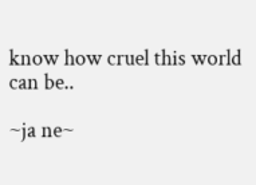know how cruel this world can be..

~ja ne~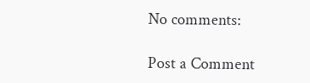No comments:

Post a Comment